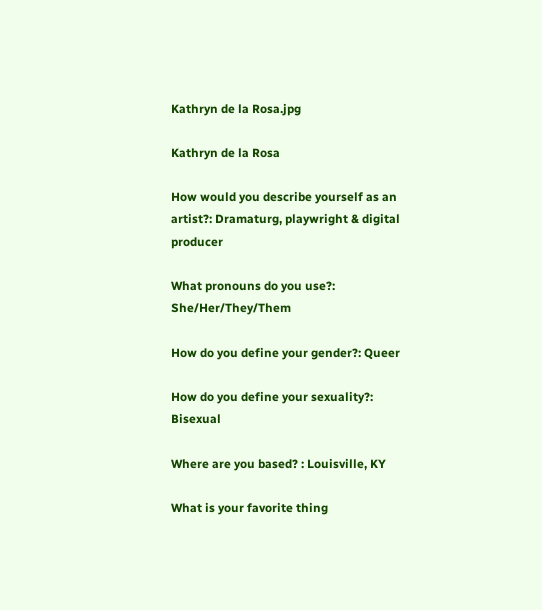Kathryn de la Rosa.jpg

Kathryn de la Rosa

How would you describe yourself as an artist?: Dramaturg, playwright & digital producer

What pronouns do you use?: She/Her/They/Them

How do you define your gender?: Queer

How do you define your sexuality?: Bisexual

Where are you based? : Louisville, KY

What is your favorite thing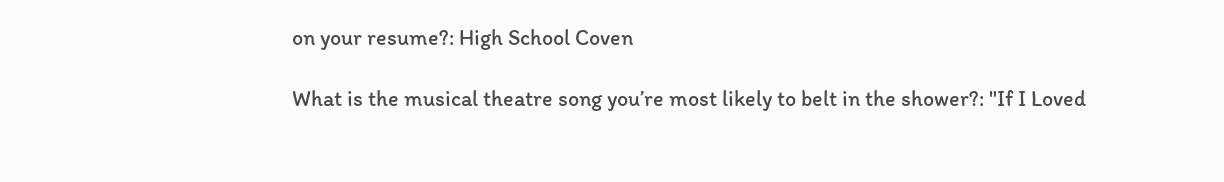on your resume?: High School Coven

What is the musical theatre song you’re most likely to belt in the shower?: "If I Loved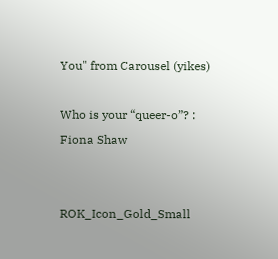You" from Carousel (yikes)

Who is your “queer-o”? : Fiona Shaw


ROK_Icon_Gold_Small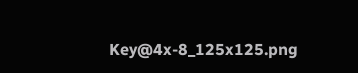Key@4x-8_125x125.png